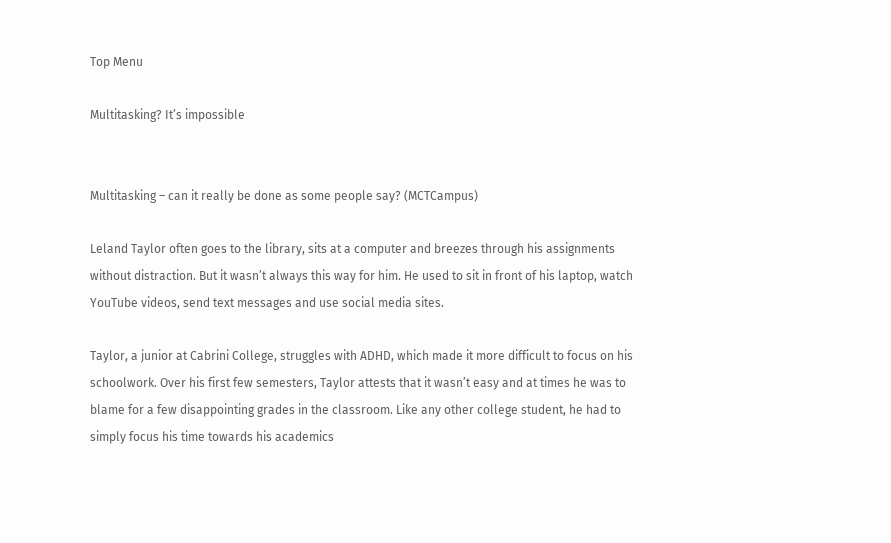Top Menu

Multitasking? It’s impossible


Multitasking – can it really be done as some people say? (MCTCampus)

Leland Taylor often goes to the library, sits at a computer and breezes through his assignments without distraction. But it wasn’t always this way for him. He used to sit in front of his laptop, watch YouTube videos, send text messages and use social media sites.

Taylor, a junior at Cabrini College, struggles with ADHD, which made it more difficult to focus on his schoolwork. Over his first few semesters, Taylor attests that it wasn’t easy and at times he was to blame for a few disappointing grades in the classroom. Like any other college student, he had to simply focus his time towards his academics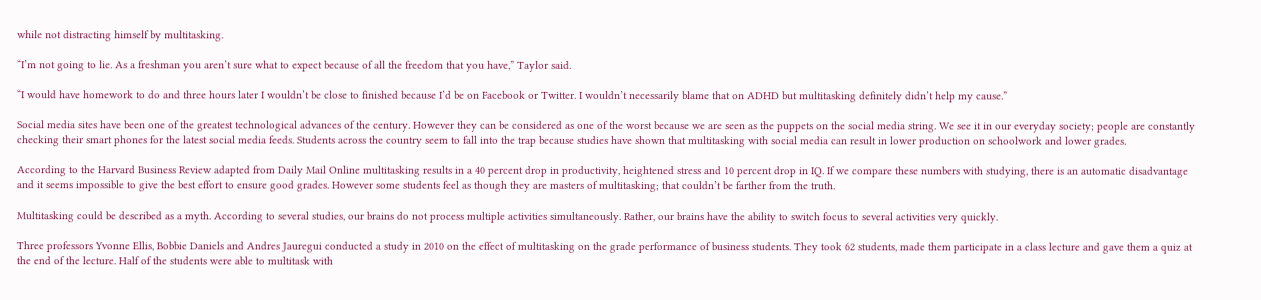while not distracting himself by multitasking.

“I’m not going to lie. As a freshman you aren’t sure what to expect because of all the freedom that you have,” Taylor said.

“I would have homework to do and three hours later I wouldn’t be close to finished because I’d be on Facebook or Twitter. I wouldn’t necessarily blame that on ADHD but multitasking definitely didn’t help my cause.”

Social media sites have been one of the greatest technological advances of the century. However they can be considered as one of the worst because we are seen as the puppets on the social media string. We see it in our everyday society; people are constantly checking their smart phones for the latest social media feeds. Students across the country seem to fall into the trap because studies have shown that multitasking with social media can result in lower production on schoolwork and lower grades.

According to the Harvard Business Review adapted from Daily Mail Online multitasking results in a 40 percent drop in productivity, heightened stress and 10 percent drop in IQ. If we compare these numbers with studying, there is an automatic disadvantage and it seems impossible to give the best effort to ensure good grades. However some students feel as though they are masters of multitasking; that couldn’t be farther from the truth.

Multitasking could be described as a myth. According to several studies, our brains do not process multiple activities simultaneously. Rather, our brains have the ability to switch focus to several activities very quickly.

Three professors Yvonne Ellis, Bobbie Daniels and Andres Jauregui conducted a study in 2010 on the effect of multitasking on the grade performance of business students. They took 62 students, made them participate in a class lecture and gave them a quiz at the end of the lecture. Half of the students were able to multitask with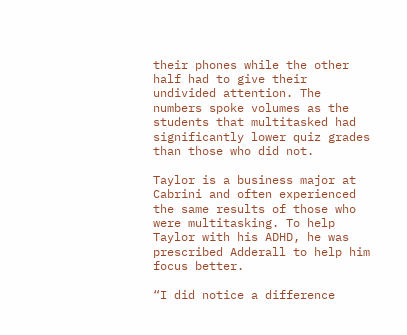their phones while the other half had to give their undivided attention. The numbers spoke volumes as the students that multitasked had significantly lower quiz grades than those who did not.

Taylor is a business major at Cabrini and often experienced the same results of those who were multitasking. To help Taylor with his ADHD, he was prescribed Adderall to help him focus better.

“I did notice a difference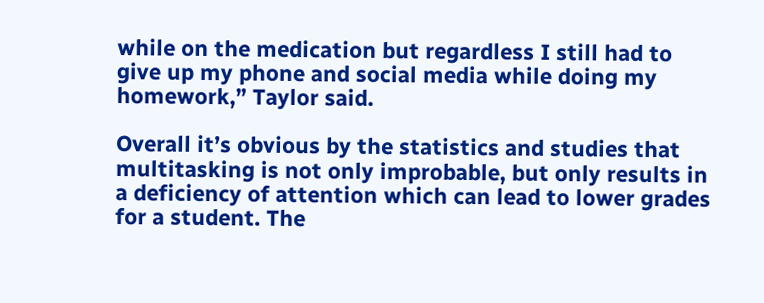while on the medication but regardless I still had to give up my phone and social media while doing my homework,” Taylor said.

Overall it’s obvious by the statistics and studies that multitasking is not only improbable, but only results in a deficiency of attention which can lead to lower grades for a student. The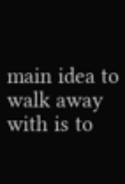main idea to walk away with is to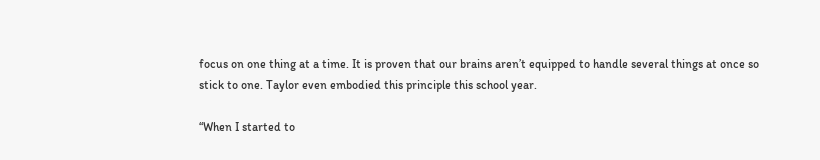focus on one thing at a time. It is proven that our brains aren’t equipped to handle several things at once so stick to one. Taylor even embodied this principle this school year.

“When I started to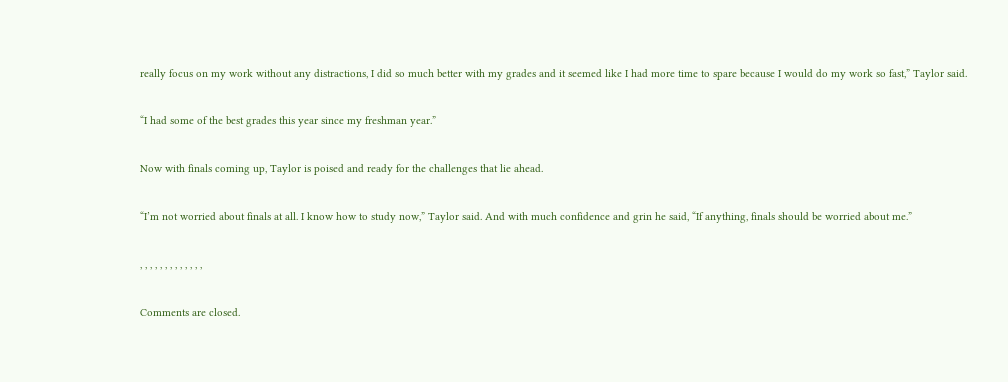really focus on my work without any distractions, I did so much better with my grades and it seemed like I had more time to spare because I would do my work so fast,” Taylor said.

“I had some of the best grades this year since my freshman year.”

Now with finals coming up, Taylor is poised and ready for the challenges that lie ahead.

“I’m not worried about finals at all. I know how to study now,” Taylor said. And with much confidence and grin he said, “If anything, finals should be worried about me.”

, , , , , , , , , , , , ,

Comments are closed.